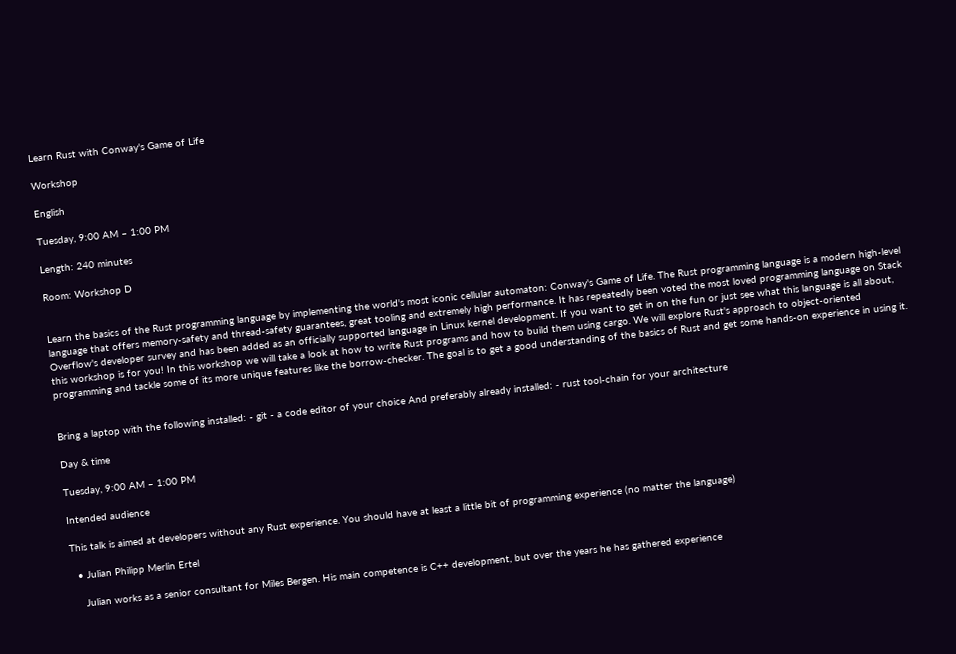Learn Rust with Conway's Game of Life

Workshop

English

Tuesday, 9:00 AM – 1:00 PM

Length: 240 minutes

Room: Workshop D


Learn the basics of the Rust programming language by implementing the world's most iconic cellular automaton: Conway's Game of Life. The Rust programming language is a modern high-level language that offers memory-safety and thread-safety guarantees, great tooling and extremely high performance. It has repeatedly been voted the most loved programming language on Stack Overflow's developer survey and has been added as an officially supported language in Linux kernel development. If you want to get in on the fun or just see what this language is all about, this workshop is for you! In this workshop we will take a look at how to write Rust programs and how to build them using cargo. We will explore Rust's approach to object-oriented programming and tackle some of its more unique features like the borrow-checker. The goal is to get a good understanding of the basics of Rust and get some hands-on experience in using it.


Bring a laptop with the following installed: - git - a code editor of your choice And preferably already installed: - rust tool-chain for your architecture

Day & time

Tuesday, 9:00 AM – 1:00 PM

Intended audience

This talk is aimed at developers without any Rust experience. You should have at least a little bit of programming experience (no matter the language)

  • Julian Philipp Merlin Ertel

    Julian works as a senior consultant for Miles Bergen. His main competence is C++ development, but over the years he has gathered experience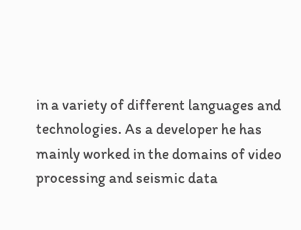in a variety of different languages and technologies. As a developer he has mainly worked in the domains of video processing and seismic data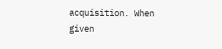acquisition. When given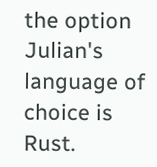the option Julian's language of choice is Rust.